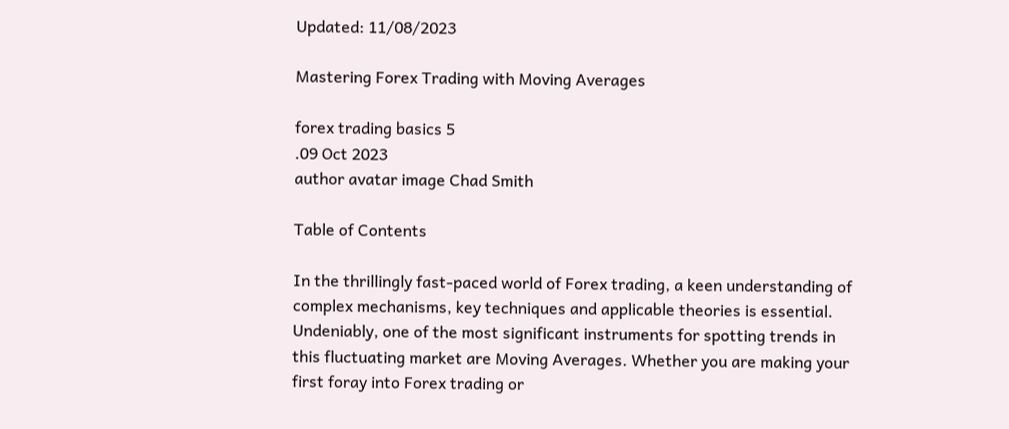Updated: 11/08/2023

Mastering Forex Trading with Moving Averages

forex trading basics 5
.09 Oct 2023
author avatar image Chad Smith

Table of Contents

In the thrillingly fast-paced world of Forex trading, a keen understanding of complex mechanisms, key techniques and applicable theories is essential. Undeniably, one of the most significant instruments for spotting trends in this fluctuating market are Moving Averages. Whether you are making your first foray into Forex trading or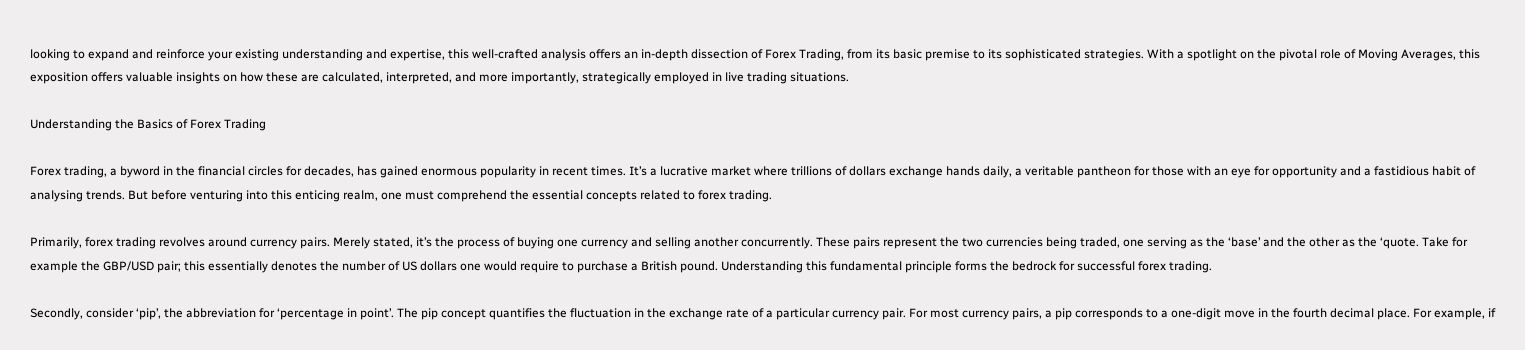looking to expand and reinforce your existing understanding and expertise, this well-crafted analysis offers an in-depth dissection of Forex Trading, from its basic premise to its sophisticated strategies. With a spotlight on the pivotal role of Moving Averages, this exposition offers valuable insights on how these are calculated, interpreted, and more importantly, strategically employed in live trading situations.

Understanding the Basics of Forex Trading

Forex trading, a byword in the financial circles for decades, has gained enormous popularity in recent times. It’s a lucrative market where trillions of dollars exchange hands daily, a veritable pantheon for those with an eye for opportunity and a fastidious habit of analysing trends. But before venturing into this enticing realm, one must comprehend the essential concepts related to forex trading.

Primarily, forex trading revolves around currency pairs. Merely stated, it’s the process of buying one currency and selling another concurrently. These pairs represent the two currencies being traded, one serving as the ‘base’ and the other as the ‘quote. Take for example the GBP/USD pair; this essentially denotes the number of US dollars one would require to purchase a British pound. Understanding this fundamental principle forms the bedrock for successful forex trading.

Secondly, consider ‘pip’, the abbreviation for ‘percentage in point’. The pip concept quantifies the fluctuation in the exchange rate of a particular currency pair. For most currency pairs, a pip corresponds to a one-digit move in the fourth decimal place. For example, if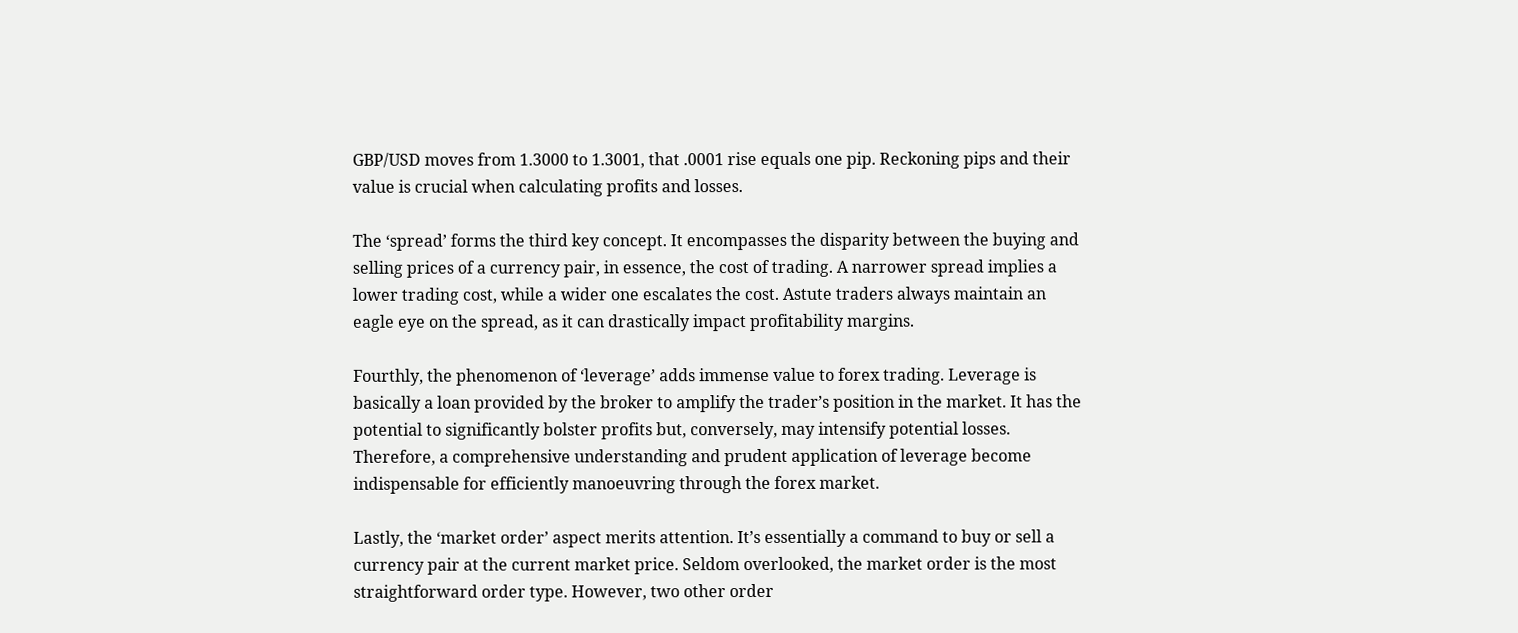GBP/USD moves from 1.3000 to 1.3001, that .0001 rise equals one pip. Reckoning pips and their value is crucial when calculating profits and losses.

The ‘spread’ forms the third key concept. It encompasses the disparity between the buying and selling prices of a currency pair, in essence, the cost of trading. A narrower spread implies a lower trading cost, while a wider one escalates the cost. Astute traders always maintain an eagle eye on the spread, as it can drastically impact profitability margins.

Fourthly, the phenomenon of ‘leverage’ adds immense value to forex trading. Leverage is basically a loan provided by the broker to amplify the trader’s position in the market. It has the potential to significantly bolster profits but, conversely, may intensify potential losses. Therefore, a comprehensive understanding and prudent application of leverage become indispensable for efficiently manoeuvring through the forex market.

Lastly, the ‘market order’ aspect merits attention. It’s essentially a command to buy or sell a currency pair at the current market price. Seldom overlooked, the market order is the most straightforward order type. However, two other order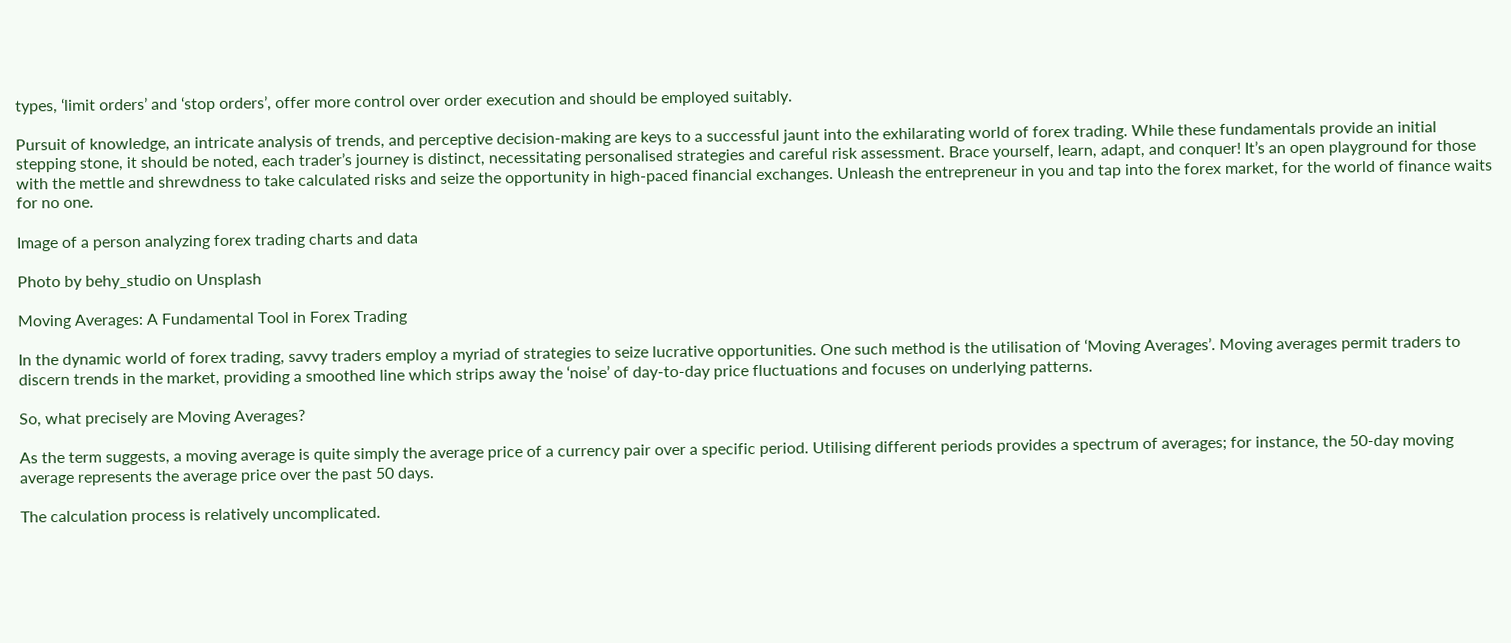types, ‘limit orders’ and ‘stop orders’, offer more control over order execution and should be employed suitably.

Pursuit of knowledge, an intricate analysis of trends, and perceptive decision-making are keys to a successful jaunt into the exhilarating world of forex trading. While these fundamentals provide an initial stepping stone, it should be noted, each trader’s journey is distinct, necessitating personalised strategies and careful risk assessment. Brace yourself, learn, adapt, and conquer! It’s an open playground for those with the mettle and shrewdness to take calculated risks and seize the opportunity in high-paced financial exchanges. Unleash the entrepreneur in you and tap into the forex market, for the world of finance waits for no one.

Image of a person analyzing forex trading charts and data

Photo by behy_studio on Unsplash

Moving Averages: A Fundamental Tool in Forex Trading

In the dynamic world of forex trading, savvy traders employ a myriad of strategies to seize lucrative opportunities. One such method is the utilisation of ‘Moving Averages’. Moving averages permit traders to discern trends in the market, providing a smoothed line which strips away the ‘noise’ of day-to-day price fluctuations and focuses on underlying patterns.

So, what precisely are Moving Averages?

As the term suggests, a moving average is quite simply the average price of a currency pair over a specific period. Utilising different periods provides a spectrum of averages; for instance, the 50-day moving average represents the average price over the past 50 days.

The calculation process is relatively uncomplicated.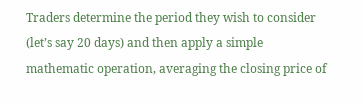Traders determine the period they wish to consider (let’s say 20 days) and then apply a simple mathematic operation, averaging the closing price of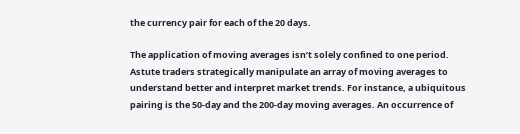the currency pair for each of the 20 days.

The application of moving averages isn’t solely confined to one period. Astute traders strategically manipulate an array of moving averages to understand better and interpret market trends. For instance, a ubiquitous pairing is the 50-day and the 200-day moving averages. An occurrence of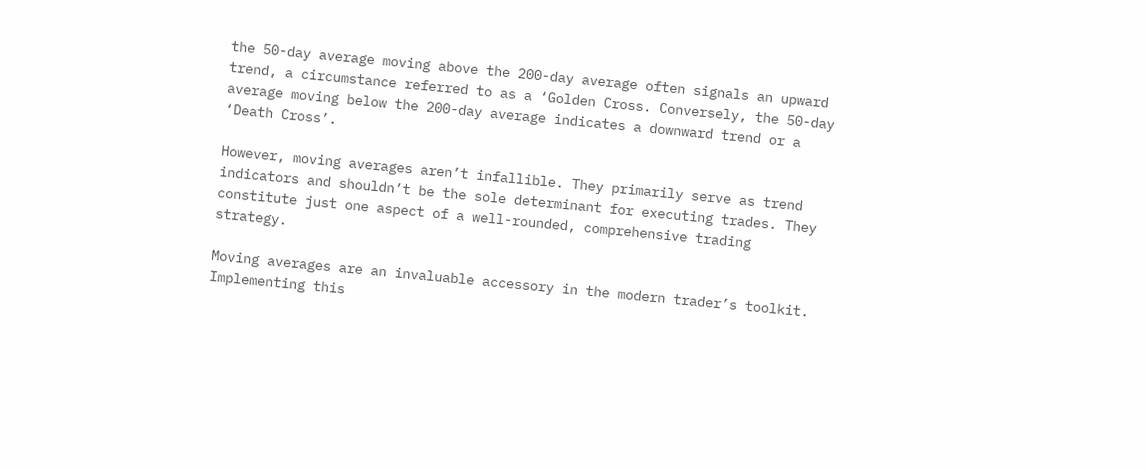the 50-day average moving above the 200-day average often signals an upward trend, a circumstance referred to as a ‘Golden Cross. Conversely, the 50-day average moving below the 200-day average indicates a downward trend or a ‘Death Cross’.

However, moving averages aren’t infallible. They primarily serve as trend indicators and shouldn’t be the sole determinant for executing trades. They constitute just one aspect of a well-rounded, comprehensive trading strategy.

Moving averages are an invaluable accessory in the modern trader’s toolkit. Implementing this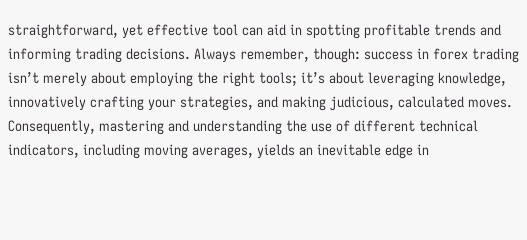straightforward, yet effective tool can aid in spotting profitable trends and informing trading decisions. Always remember, though: success in forex trading isn’t merely about employing the right tools; it’s about leveraging knowledge, innovatively crafting your strategies, and making judicious, calculated moves. Consequently, mastering and understanding the use of different technical indicators, including moving averages, yields an inevitable edge in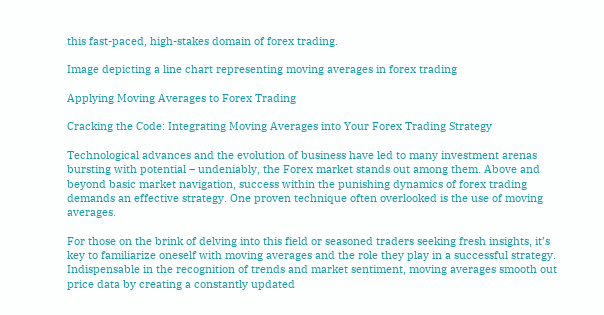this fast-paced, high-stakes domain of forex trading.

Image depicting a line chart representing moving averages in forex trading

Applying Moving Averages to Forex Trading

Cracking the Code: Integrating Moving Averages into Your Forex Trading Strategy

Technological advances and the evolution of business have led to many investment arenas bursting with potential – undeniably, the Forex market stands out among them. Above and beyond basic market navigation, success within the punishing dynamics of forex trading demands an effective strategy. One proven technique often overlooked is the use of moving averages.

For those on the brink of delving into this field or seasoned traders seeking fresh insights, it’s key to familiarize oneself with moving averages and the role they play in a successful strategy. Indispensable in the recognition of trends and market sentiment, moving averages smooth out price data by creating a constantly updated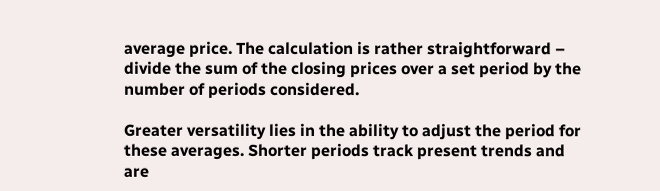average price. The calculation is rather straightforward – divide the sum of the closing prices over a set period by the number of periods considered.

Greater versatility lies in the ability to adjust the period for these averages. Shorter periods track present trends and are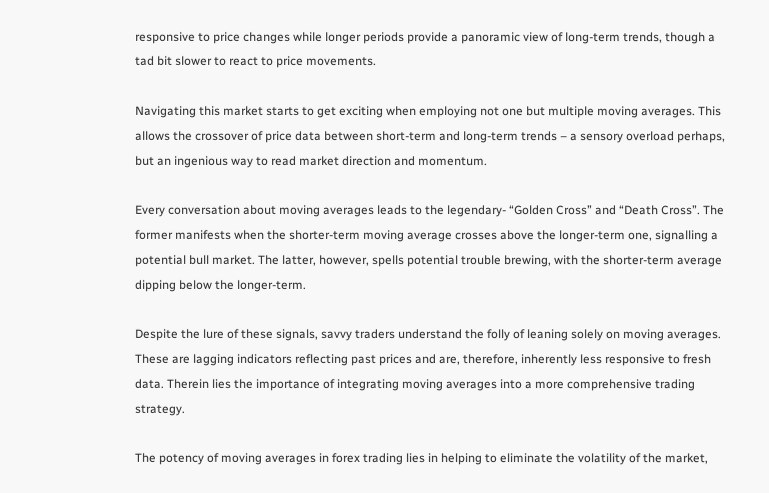responsive to price changes while longer periods provide a panoramic view of long-term trends, though a tad bit slower to react to price movements.

Navigating this market starts to get exciting when employing not one but multiple moving averages. This allows the crossover of price data between short-term and long-term trends – a sensory overload perhaps, but an ingenious way to read market direction and momentum.

Every conversation about moving averages leads to the legendary- “Golden Cross” and “Death Cross”. The former manifests when the shorter-term moving average crosses above the longer-term one, signalling a potential bull market. The latter, however, spells potential trouble brewing, with the shorter-term average dipping below the longer-term.

Despite the lure of these signals, savvy traders understand the folly of leaning solely on moving averages. These are lagging indicators reflecting past prices and are, therefore, inherently less responsive to fresh data. Therein lies the importance of integrating moving averages into a more comprehensive trading strategy.

The potency of moving averages in forex trading lies in helping to eliminate the volatility of the market,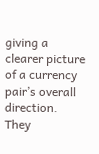giving a clearer picture of a currency pair’s overall direction. They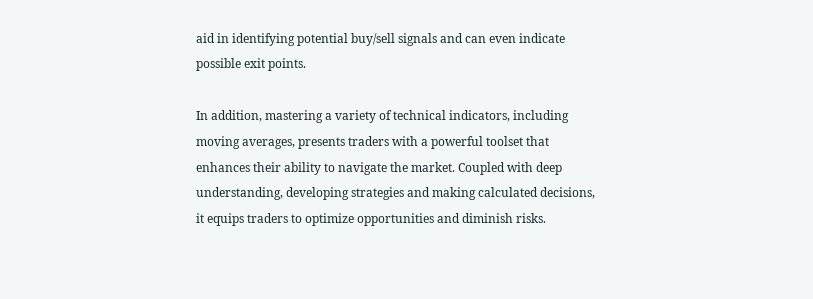aid in identifying potential buy/sell signals and can even indicate possible exit points.

In addition, mastering a variety of technical indicators, including moving averages, presents traders with a powerful toolset that enhances their ability to navigate the market. Coupled with deep understanding, developing strategies and making calculated decisions, it equips traders to optimize opportunities and diminish risks.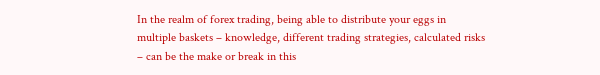In the realm of forex trading, being able to distribute your eggs in multiple baskets – knowledge, different trading strategies, calculated risks – can be the make or break in this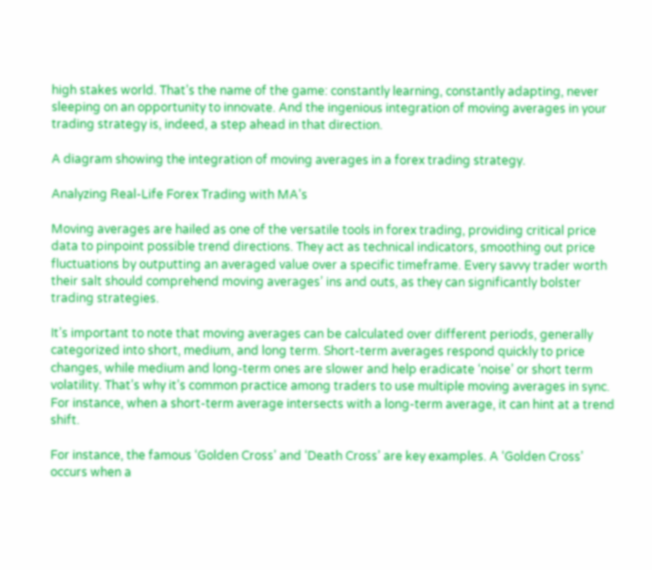high stakes world. That’s the name of the game: constantly learning, constantly adapting, never sleeping on an opportunity to innovate. And the ingenious integration of moving averages in your trading strategy is, indeed, a step ahead in that direction.

A diagram showing the integration of moving averages in a forex trading strategy.

Analyzing Real-Life Forex Trading with MA’s

Moving averages are hailed as one of the versatile tools in forex trading, providing critical price data to pinpoint possible trend directions. They act as technical indicators, smoothing out price fluctuations by outputting an averaged value over a specific timeframe. Every savvy trader worth their salt should comprehend moving averages’ ins and outs, as they can significantly bolster trading strategies.

It’s important to note that moving averages can be calculated over different periods, generally categorized into short, medium, and long term. Short-term averages respond quickly to price changes, while medium and long-term ones are slower and help eradicate ‘noise’ or short term volatility. That’s why it’s common practice among traders to use multiple moving averages in sync. For instance, when a short-term average intersects with a long-term average, it can hint at a trend shift.

For instance, the famous ‘Golden Cross’ and ‘Death Cross’ are key examples. A ‘Golden Cross’ occurs when a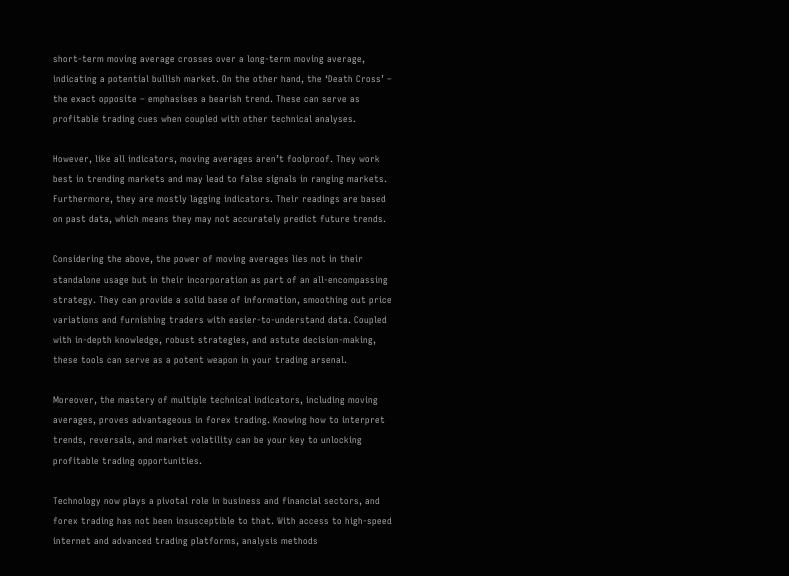short-term moving average crosses over a long-term moving average, indicating a potential bullish market. On the other hand, the ‘Death Cross’ – the exact opposite – emphasises a bearish trend. These can serve as profitable trading cues when coupled with other technical analyses.

However, like all indicators, moving averages aren’t foolproof. They work best in trending markets and may lead to false signals in ranging markets. Furthermore, they are mostly lagging indicators. Their readings are based on past data, which means they may not accurately predict future trends.

Considering the above, the power of moving averages lies not in their standalone usage but in their incorporation as part of an all-encompassing strategy. They can provide a solid base of information, smoothing out price variations and furnishing traders with easier-to-understand data. Coupled with in-depth knowledge, robust strategies, and astute decision-making, these tools can serve as a potent weapon in your trading arsenal.

Moreover, the mastery of multiple technical indicators, including moving averages, proves advantageous in forex trading. Knowing how to interpret trends, reversals, and market volatility can be your key to unlocking profitable trading opportunities.

Technology now plays a pivotal role in business and financial sectors, and forex trading has not been insusceptible to that. With access to high-speed internet and advanced trading platforms, analysis methods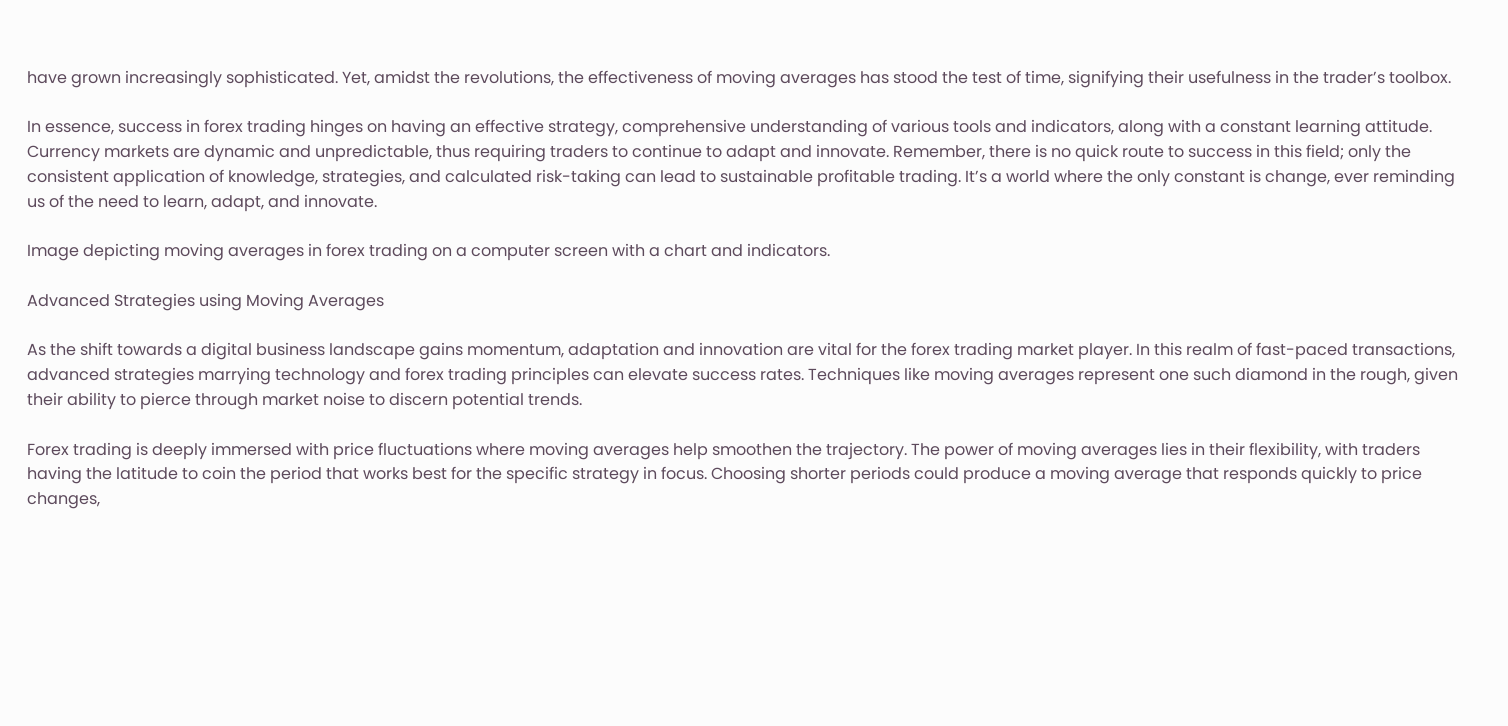have grown increasingly sophisticated. Yet, amidst the revolutions, the effectiveness of moving averages has stood the test of time, signifying their usefulness in the trader’s toolbox.

In essence, success in forex trading hinges on having an effective strategy, comprehensive understanding of various tools and indicators, along with a constant learning attitude. Currency markets are dynamic and unpredictable, thus requiring traders to continue to adapt and innovate. Remember, there is no quick route to success in this field; only the consistent application of knowledge, strategies, and calculated risk-taking can lead to sustainable profitable trading. It’s a world where the only constant is change, ever reminding us of the need to learn, adapt, and innovate.

Image depicting moving averages in forex trading on a computer screen with a chart and indicators.

Advanced Strategies using Moving Averages

As the shift towards a digital business landscape gains momentum, adaptation and innovation are vital for the forex trading market player. In this realm of fast-paced transactions, advanced strategies marrying technology and forex trading principles can elevate success rates. Techniques like moving averages represent one such diamond in the rough, given their ability to pierce through market noise to discern potential trends.

Forex trading is deeply immersed with price fluctuations where moving averages help smoothen the trajectory. The power of moving averages lies in their flexibility, with traders having the latitude to coin the period that works best for the specific strategy in focus. Choosing shorter periods could produce a moving average that responds quickly to price changes,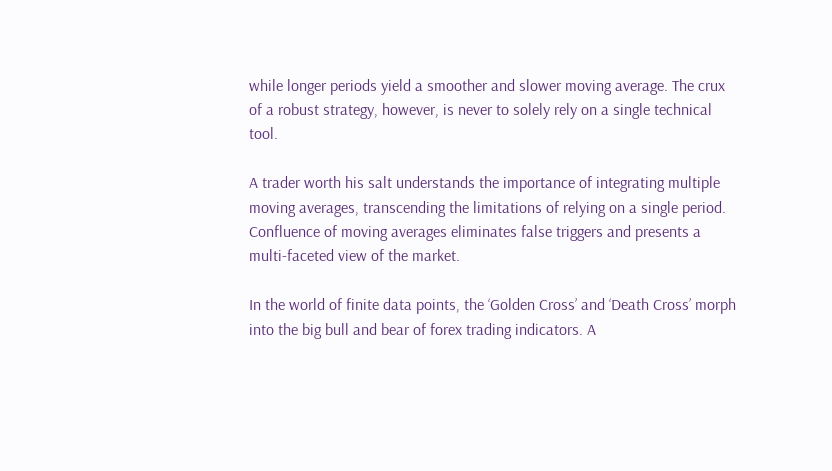while longer periods yield a smoother and slower moving average. The crux of a robust strategy, however, is never to solely rely on a single technical tool.

A trader worth his salt understands the importance of integrating multiple moving averages, transcending the limitations of relying on a single period. Confluence of moving averages eliminates false triggers and presents a multi-faceted view of the market.

In the world of finite data points, the ‘Golden Cross’ and ‘Death Cross’ morph into the big bull and bear of forex trading indicators. A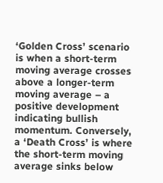‘Golden Cross’ scenario is when a short-term moving average crosses above a longer-term moving average – a positive development indicating bullish momentum. Conversely, a ‘Death Cross’ is where the short-term moving average sinks below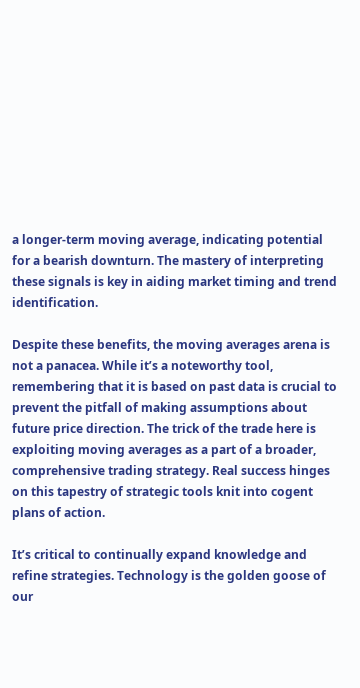a longer-term moving average, indicating potential for a bearish downturn. The mastery of interpreting these signals is key in aiding market timing and trend identification.

Despite these benefits, the moving averages arena is not a panacea. While it’s a noteworthy tool, remembering that it is based on past data is crucial to prevent the pitfall of making assumptions about future price direction. The trick of the trade here is exploiting moving averages as a part of a broader, comprehensive trading strategy. Real success hinges on this tapestry of strategic tools knit into cogent plans of action.

It’s critical to continually expand knowledge and refine strategies. Technology is the golden goose of our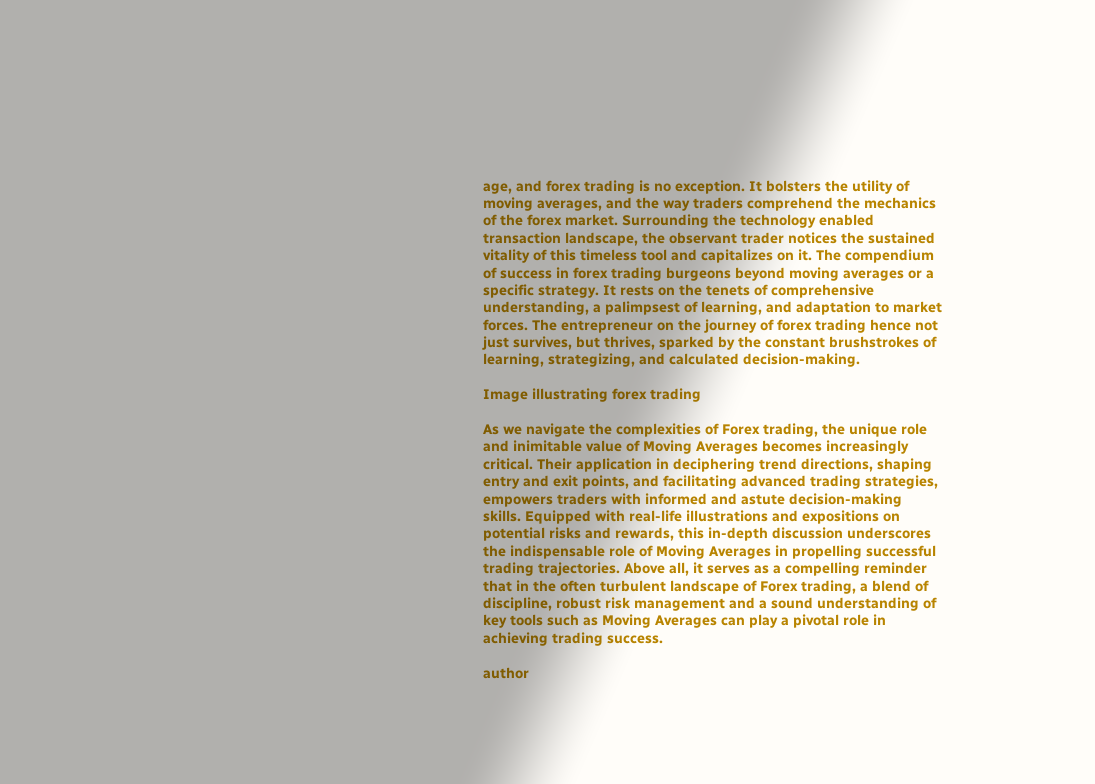age, and forex trading is no exception. It bolsters the utility of moving averages, and the way traders comprehend the mechanics of the forex market. Surrounding the technology enabled transaction landscape, the observant trader notices the sustained vitality of this timeless tool and capitalizes on it. The compendium of success in forex trading burgeons beyond moving averages or a specific strategy. It rests on the tenets of comprehensive understanding, a palimpsest of learning, and adaptation to market forces. The entrepreneur on the journey of forex trading hence not just survives, but thrives, sparked by the constant brushstrokes of learning, strategizing, and calculated decision-making.

Image illustrating forex trading

As we navigate the complexities of Forex trading, the unique role and inimitable value of Moving Averages becomes increasingly critical. Their application in deciphering trend directions, shaping entry and exit points, and facilitating advanced trading strategies, empowers traders with informed and astute decision-making skills. Equipped with real-life illustrations and expositions on potential risks and rewards, this in-depth discussion underscores the indispensable role of Moving Averages in propelling successful trading trajectories. Above all, it serves as a compelling reminder that in the often turbulent landscape of Forex trading, a blend of discipline, robust risk management and a sound understanding of key tools such as Moving Averages can play a pivotal role in achieving trading success.

author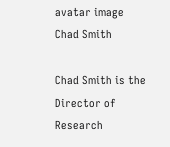avatar image
Chad Smith

Chad Smith is the Director of Research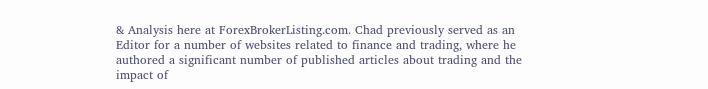& Analysis here at ForexBrokerListing.com. Chad previously served as an Editor for a number of websites related to finance and trading, where he authored a significant number of published articles about trading and the impact of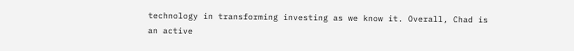technology in transforming investing as we know it. Overall, Chad is an active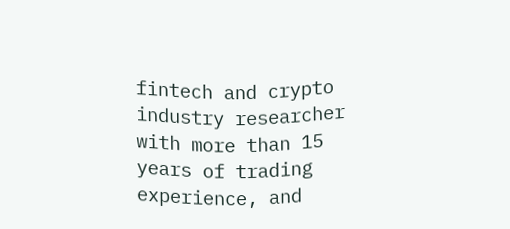fintech and crypto industry researcher with more than 15 years of trading experience, and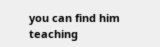you can find him teaching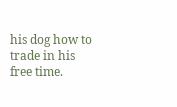his dog how to trade in his free time.